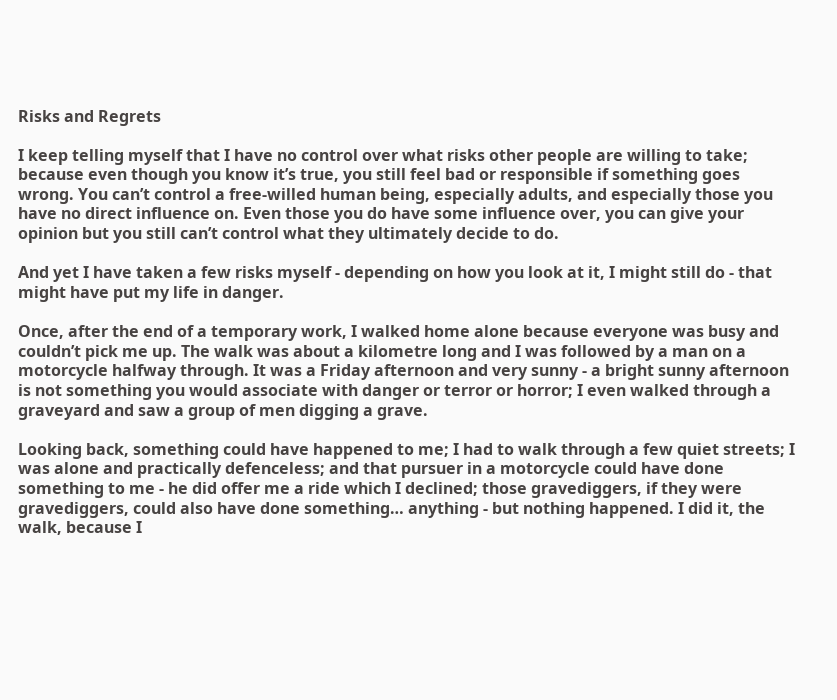Risks and Regrets

I keep telling myself that I have no control over what risks other people are willing to take; because even though you know it’s true, you still feel bad or responsible if something goes wrong. You can’t control a free-willed human being, especially adults, and especially those you have no direct influence on. Even those you do have some influence over, you can give your opinion but you still can’t control what they ultimately decide to do.

And yet I have taken a few risks myself - depending on how you look at it, I might still do - that might have put my life in danger.

Once, after the end of a temporary work, I walked home alone because everyone was busy and couldn’t pick me up. The walk was about a kilometre long and I was followed by a man on a motorcycle halfway through. It was a Friday afternoon and very sunny - a bright sunny afternoon is not something you would associate with danger or terror or horror; I even walked through a graveyard and saw a group of men digging a grave.

Looking back, something could have happened to me; I had to walk through a few quiet streets; I was alone and practically defenceless; and that pursuer in a motorcycle could have done something to me - he did offer me a ride which I declined; those gravediggers, if they were gravediggers, could also have done something… anything - but nothing happened. I did it, the walk, because I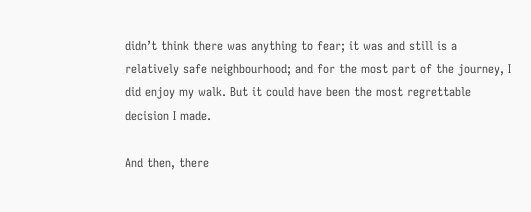didn’t think there was anything to fear; it was and still is a relatively safe neighbourhood; and for the most part of the journey, I did enjoy my walk. But it could have been the most regrettable decision I made.

And then, there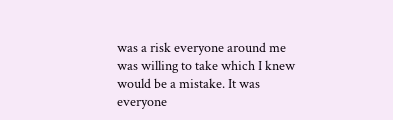was a risk everyone around me was willing to take which I knew would be a mistake. It was everyone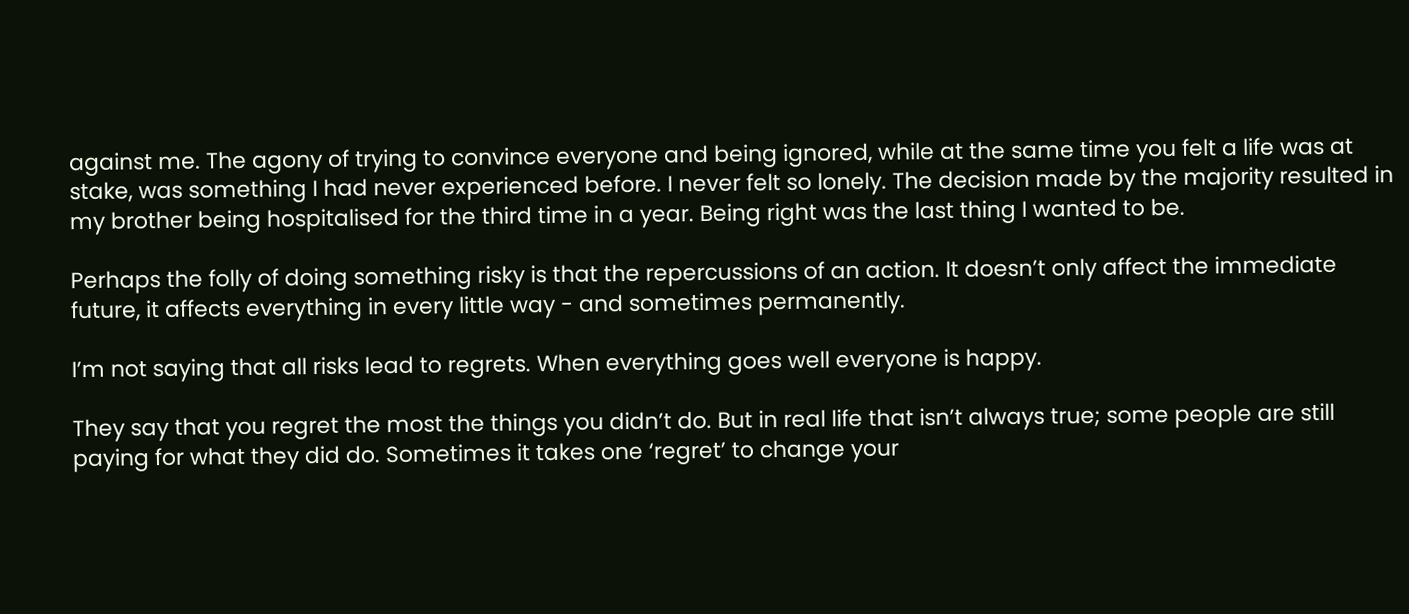against me. The agony of trying to convince everyone and being ignored, while at the same time you felt a life was at stake, was something I had never experienced before. I never felt so lonely. The decision made by the majority resulted in my brother being hospitalised for the third time in a year. Being right was the last thing I wanted to be.

Perhaps the folly of doing something risky is that the repercussions of an action. It doesn’t only affect the immediate future, it affects everything in every little way - and sometimes permanently.

I’m not saying that all risks lead to regrets. When everything goes well everyone is happy.

They say that you regret the most the things you didn’t do. But in real life that isn’t always true; some people are still paying for what they did do. Sometimes it takes one ‘regret’ to change your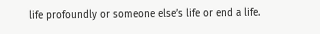life profoundly or someone else’s life or end a life.